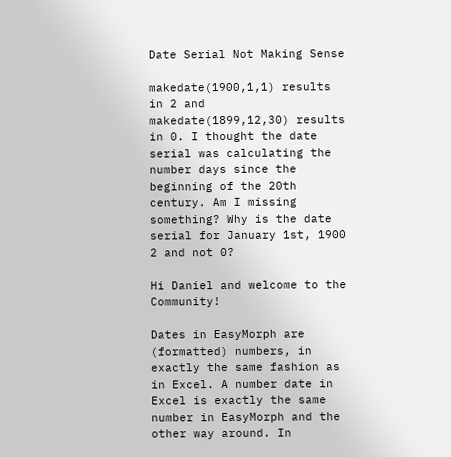Date Serial Not Making Sense

makedate(1900,1,1) results in 2 and makedate(1899,12,30) results in 0. I thought the date serial was calculating the number days since the beginning of the 20th century. Am I missing something? Why is the date serial for January 1st, 1900 2 and not 0?

Hi Daniel and welcome to the Community!

Dates in EasyMorph are (formatted) numbers, in exactly the same fashion as in Excel. A number date in Excel is exactly the same number in EasyMorph and the other way around. In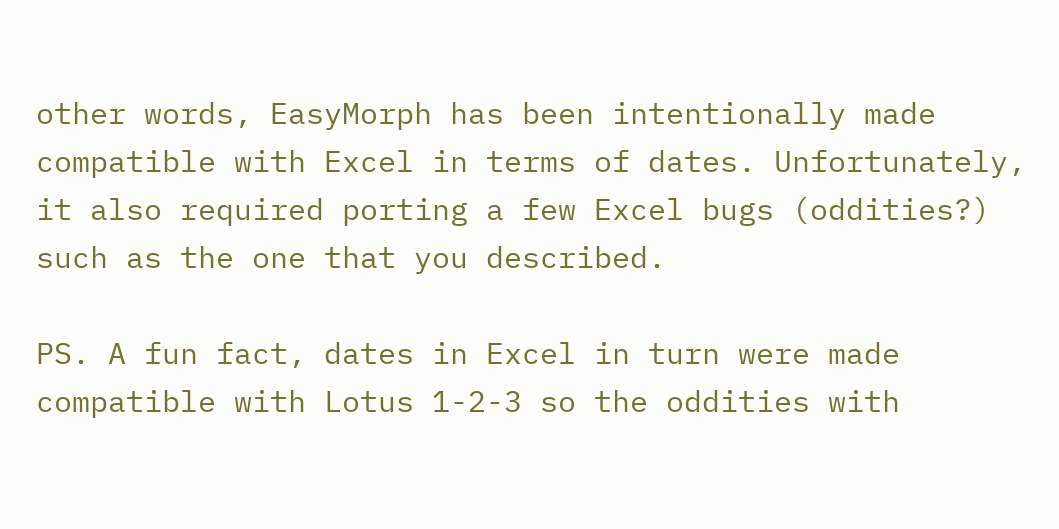other words, EasyMorph has been intentionally made compatible with Excel in terms of dates. Unfortunately, it also required porting a few Excel bugs (oddities?) such as the one that you described.

PS. A fun fact, dates in Excel in turn were made compatible with Lotus 1-2-3 so the oddities with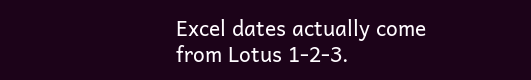Excel dates actually come from Lotus 1-2-3.